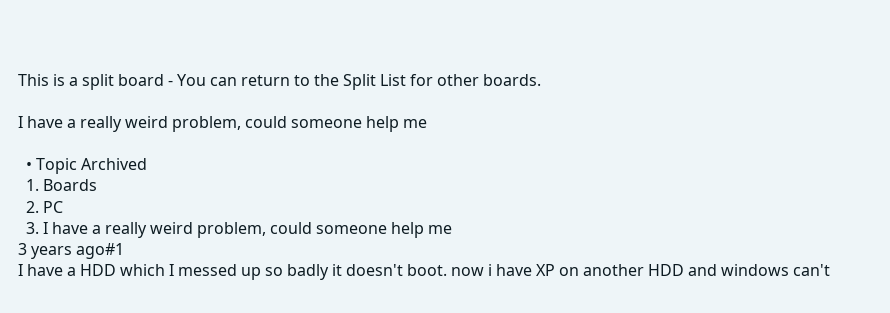This is a split board - You can return to the Split List for other boards.

I have a really weird problem, could someone help me

  • Topic Archived
  1. Boards
  2. PC
  3. I have a really weird problem, could someone help me
3 years ago#1
I have a HDD which I messed up so badly it doesn't boot. now i have XP on another HDD and windows can't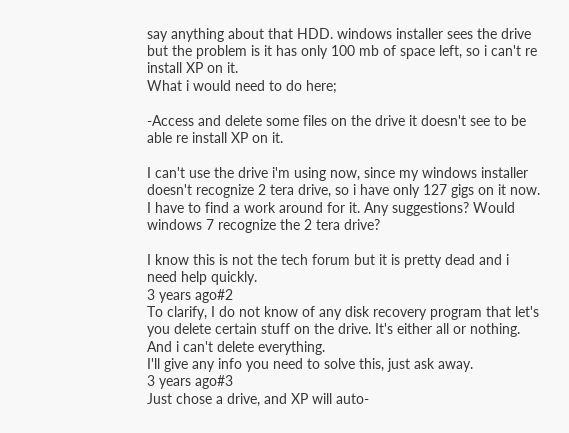say anything about that HDD. windows installer sees the drive but the problem is it has only 100 mb of space left, so i can't re install XP on it.
What i would need to do here;

-Access and delete some files on the drive it doesn't see to be able re install XP on it.

I can't use the drive i'm using now, since my windows installer doesn't recognize 2 tera drive, so i have only 127 gigs on it now. I have to find a work around for it. Any suggestions? Would windows 7 recognize the 2 tera drive?

I know this is not the tech forum but it is pretty dead and i need help quickly.
3 years ago#2
To clarify, I do not know of any disk recovery program that let's you delete certain stuff on the drive. It's either all or nothing. And i can't delete everything.
I'll give any info you need to solve this, just ask away.
3 years ago#3
Just chose a drive, and XP will auto-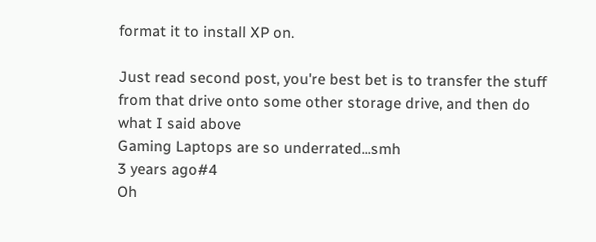format it to install XP on.

Just read second post, you're best bet is to transfer the stuff from that drive onto some other storage drive, and then do what I said above
Gaming Laptops are so underrated...smh
3 years ago#4
Oh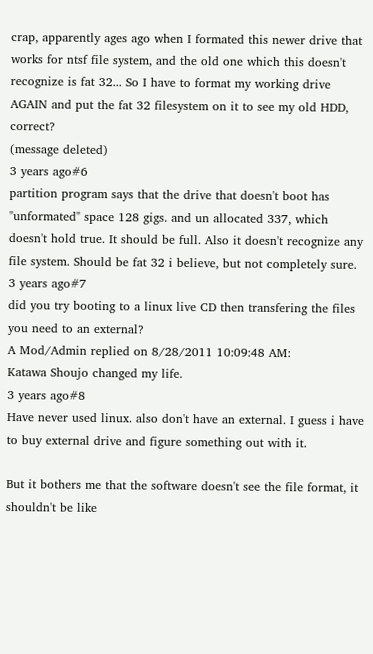crap, apparently ages ago when I formated this newer drive that works for ntsf file system, and the old one which this doesn't recognize is fat 32... So I have to format my working drive AGAIN and put the fat 32 filesystem on it to see my old HDD, correct?
(message deleted)
3 years ago#6
partition program says that the drive that doesn't boot has "unformated" space 128 gigs. and un allocated 337, which doesn't hold true. It should be full. Also it doesn't recognize any file system. Should be fat 32 i believe, but not completely sure.
3 years ago#7
did you try booting to a linux live CD then transfering the files you need to an external?
A Mod/Admin replied on 8/28/2011 10:09:48 AM:
Katawa Shoujo changed my life.
3 years ago#8
Have never used linux. also don't have an external. I guess i have to buy external drive and figure something out with it.

But it bothers me that the software doesn't see the file format, it shouldn't be like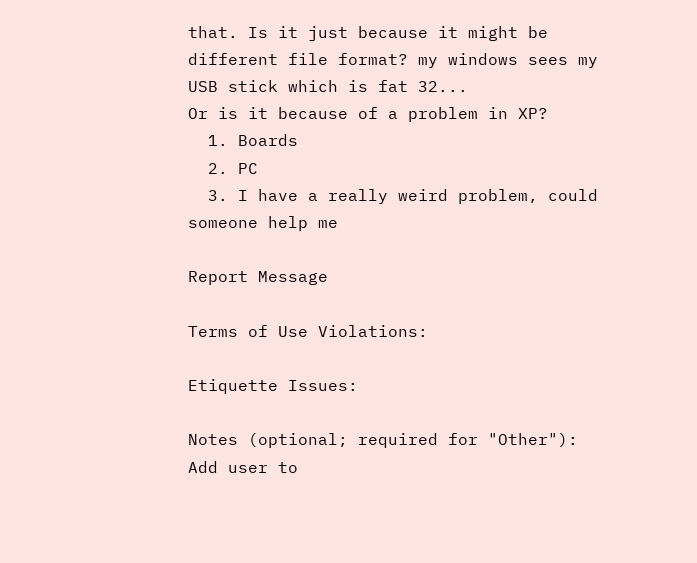that. Is it just because it might be different file format? my windows sees my USB stick which is fat 32...
Or is it because of a problem in XP?
  1. Boards
  2. PC
  3. I have a really weird problem, could someone help me

Report Message

Terms of Use Violations:

Etiquette Issues:

Notes (optional; required for "Other"):
Add user to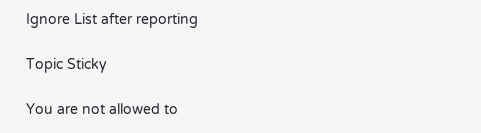Ignore List after reporting

Topic Sticky

You are not allowed to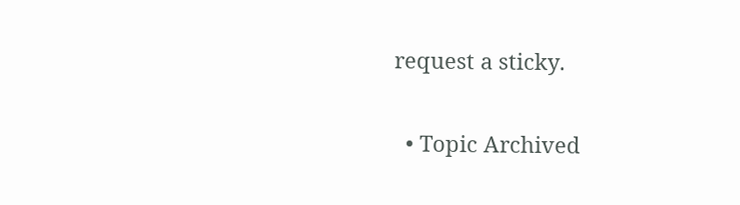request a sticky.

  • Topic Archived